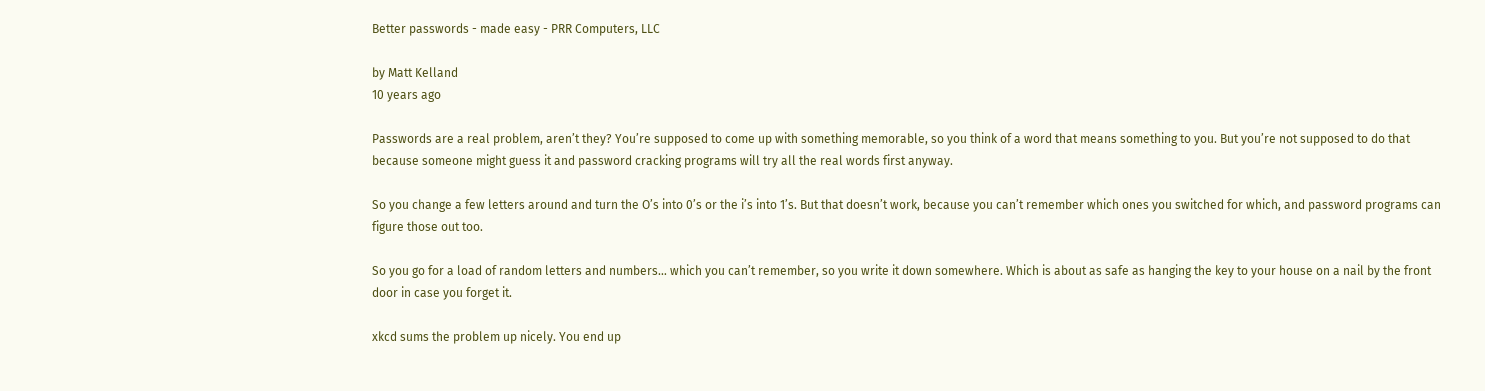Better passwords - made easy - PRR Computers, LLC

by Matt Kelland
10 years ago

Passwords are a real problem, aren’t they? You’re supposed to come up with something memorable, so you think of a word that means something to you. But you’re not supposed to do that because someone might guess it and password cracking programs will try all the real words first anyway.

So you change a few letters around and turn the O’s into 0’s or the i’s into 1’s. But that doesn’t work, because you can’t remember which ones you switched for which, and password programs can figure those out too.

So you go for a load of random letters and numbers… which you can’t remember, so you write it down somewhere. Which is about as safe as hanging the key to your house on a nail by the front door in case you forget it.

xkcd sums the problem up nicely. You end up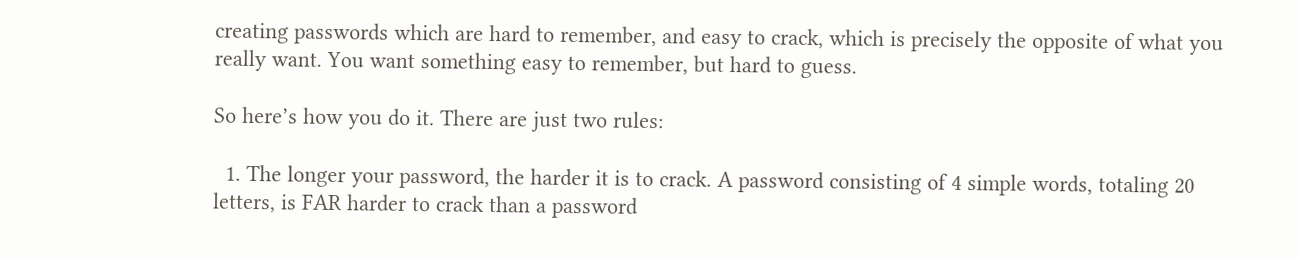creating passwords which are hard to remember, and easy to crack, which is precisely the opposite of what you really want. You want something easy to remember, but hard to guess.

So here’s how you do it. There are just two rules:

  1. The longer your password, the harder it is to crack. A password consisting of 4 simple words, totaling 20 letters, is FAR harder to crack than a password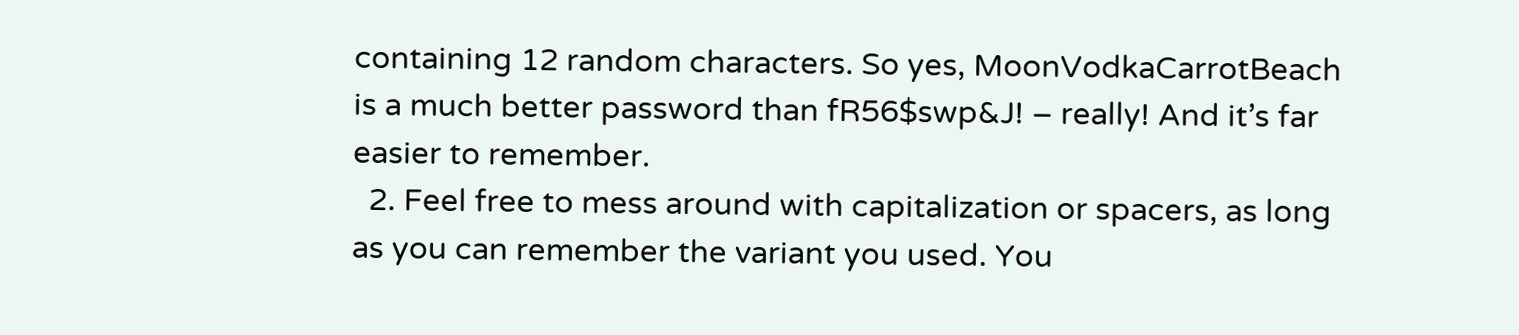containing 12 random characters. So yes, MoonVodkaCarrotBeach is a much better password than fR56$swp&J! – really! And it’s far easier to remember.
  2. Feel free to mess around with capitalization or spacers, as long as you can remember the variant you used. You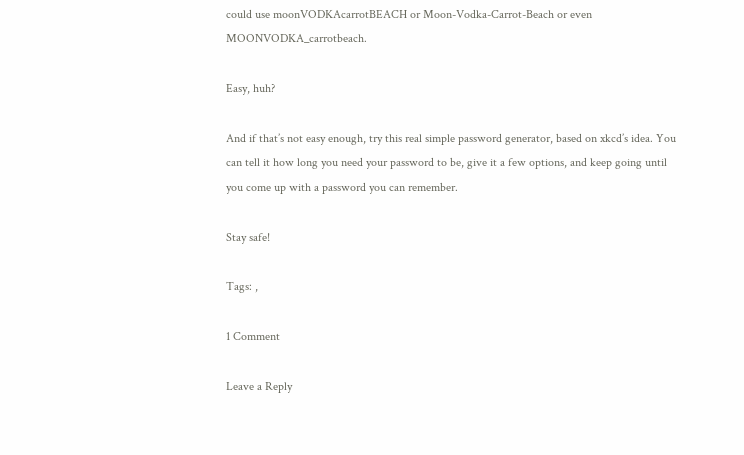could use moonVODKAcarrotBEACH or Moon-Vodka-Carrot-Beach or even MOONVODKA_carrotbeach.

Easy, huh?

And if that’s not easy enough, try this real simple password generator, based on xkcd’s idea. You can tell it how long you need your password to be, give it a few options, and keep going until you come up with a password you can remember.

Stay safe!

Tags: ,

1 Comment

Leave a Reply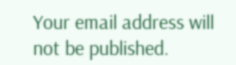Your email address will not be published.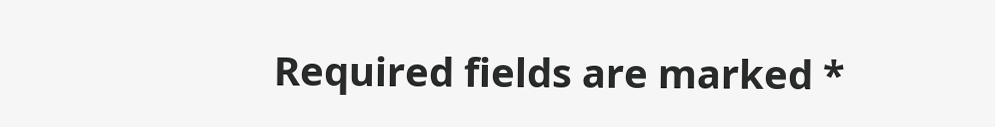Required fields are marked *